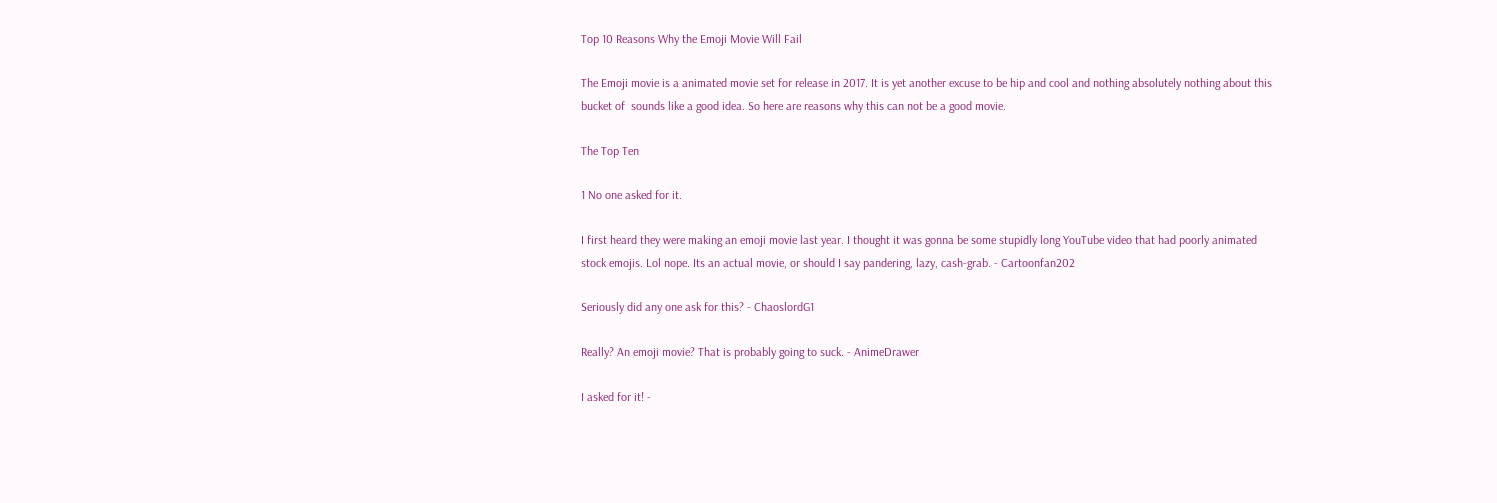Top 10 Reasons Why the Emoji Movie Will Fail

The Emoji movie is a animated movie set for release in 2017. It is yet another excuse to be hip and cool and nothing absolutely nothing about this bucket of  sounds like a good idea. So here are reasons why this can not be a good movie.

The Top Ten

1 No one asked for it.

I first heard they were making an emoji movie last year. I thought it was gonna be some stupidly long YouTube video that had poorly animated stock emojis. Lol nope. Its an actual movie, or should I say pandering, lazy, cash-grab. - Cartoonfan202

Seriously did any one ask for this? - ChaoslordG1

Really? An emoji movie? That is probably going to suck. - AnimeDrawer

I asked for it! -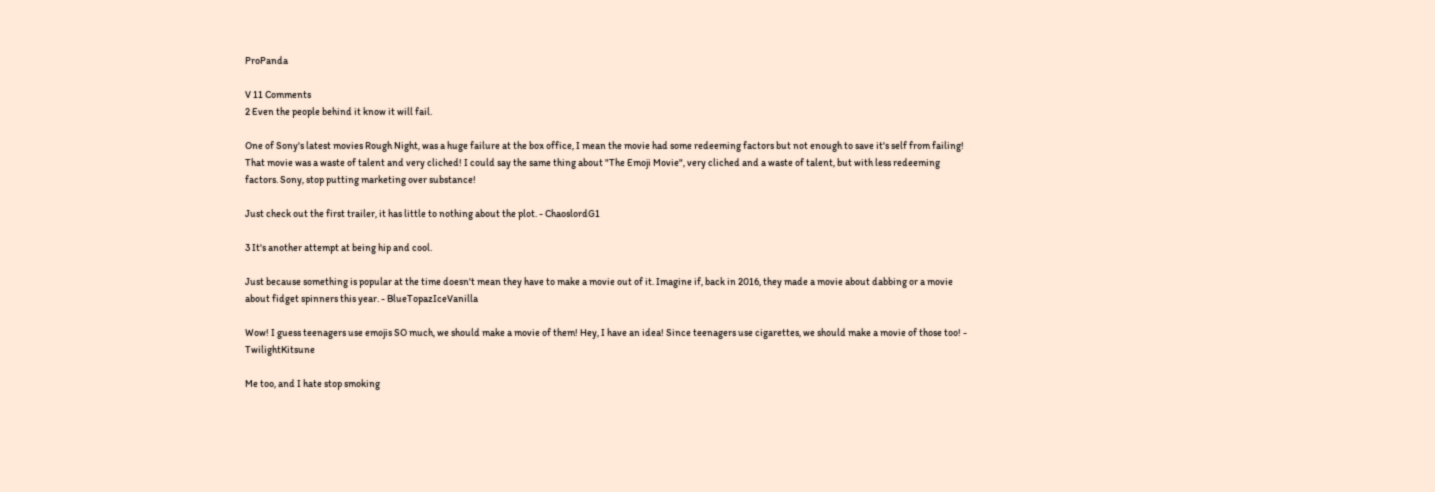ProPanda

V 11 Comments
2 Even the people behind it know it will fail.

One of Sony's latest movies Rough Night, was a huge failure at the box office, I mean the movie had some redeeming factors but not enough to save it's self from failing! That movie was a waste of talent and very cliched! I could say the same thing about "The Emoji Movie", very cliched and a waste of talent, but with less redeeming factors. Sony, stop putting marketing over substance!

Just check out the first trailer, it has little to nothing about the plot. - ChaoslordG1

3 It's another attempt at being hip and cool.

Just because something is popular at the time doesn't mean they have to make a movie out of it. Imagine if, back in 2016, they made a movie about dabbing or a movie about fidget spinners this year. - BlueTopazIceVanilla

Wow! I guess teenagers use emojis SO much, we should make a movie of them! Hey, I have an idea! Since teenagers use cigarettes, we should make a movie of those too! - TwilightKitsune

Me too, and I hate stop smoking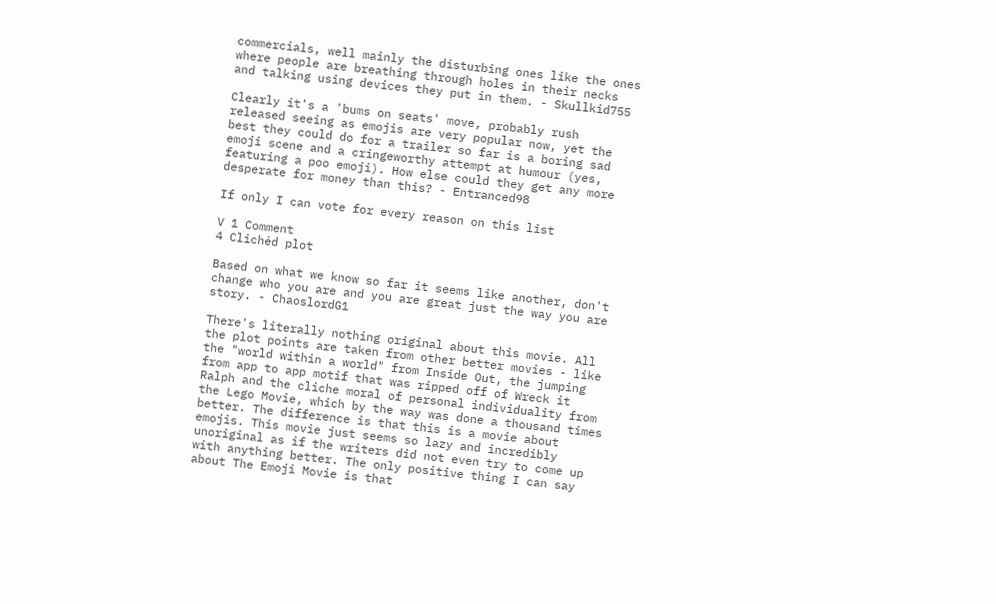commercials, well mainly the disturbing ones like the ones where people are breathing through holes in their necks and talking using devices they put in them. - Skullkid755

Clearly it's a 'bums on seats' move, probably rush released seeing as emojis are very popular now, yet the best they could do for a trailer so far is a boring sad emoji scene and a cringeworthy attempt at humour (yes, featuring a poo emoji). How else could they get any more desperate for money than this? - Entranced98

If only I can vote for every reason on this list

V 1 Comment
4 Clichéd plot

Based on what we know so far it seems like another, don't change who you are and you are great just the way you are story. - ChaoslordG1

There's literally nothing original about this movie. All the plot points are taken from other better movies - like the "world within a world" from Inside Out, the jumping from app to app motif that was ripped off of Wreck it Ralph and the cliche moral of personal individuality from the Lego Movie, which by the way was done a thousand times better. The difference is that this is a movie about emojis. This movie just seems so lazy and incredibly unoriginal as if the writers did not even try to come up with anything better. The only positive thing I can say about The Emoji Movie is that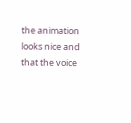the animation looks nice and that the voice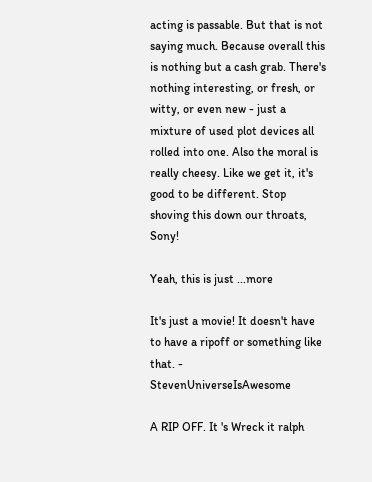acting is passable. But that is not saying much. Because overall this is nothing but a cash grab. There's nothing interesting, or fresh, or witty, or even new - just a mixture of used plot devices all rolled into one. Also the moral is really cheesy. Like we get it, it's good to be different. Stop shoving this down our throats, Sony!

Yeah, this is just ...more

It's just a movie! It doesn't have to have a ripoff or something like that. - StevenUniverseIsAwesome

A RIP OFF. It 's Wreck it ralph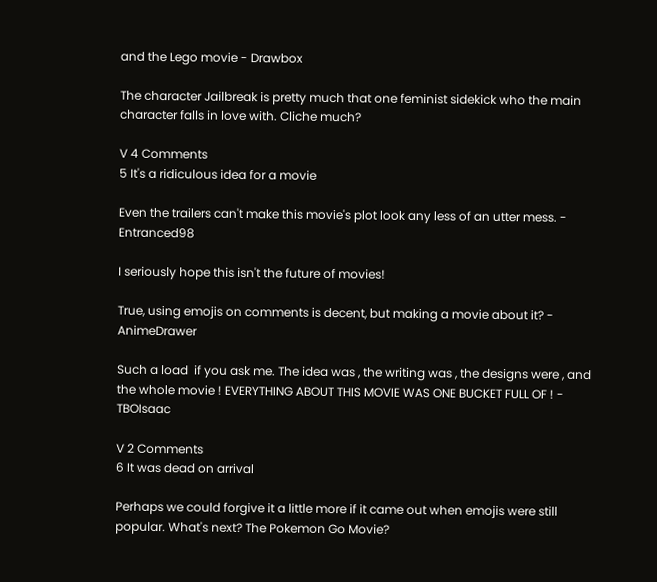and the Lego movie - Drawbox

The character Jailbreak is pretty much that one feminist sidekick who the main character falls in love with. Cliche much?

V 4 Comments
5 It's a ridiculous idea for a movie

Even the trailers can't make this movie's plot look any less of an utter mess. - Entranced98

I seriously hope this isn't the future of movies!

True, using emojis on comments is decent, but making a movie about it? - AnimeDrawer

Such a load  if you ask me. The idea was , the writing was , the designs were , and the whole movie ! EVERYTHING ABOUT THIS MOVIE WAS ONE BUCKET FULL OF ! - TBOIsaac

V 2 Comments
6 It was dead on arrival

Perhaps we could forgive it a little more if it came out when emojis were still popular. What's next? The Pokemon Go Movie?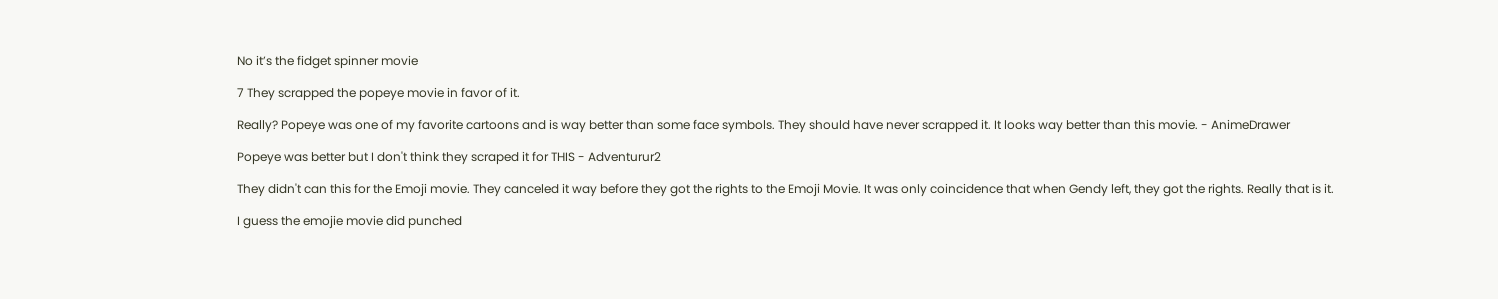No it’s the fidget spinner movie

7 They scrapped the popeye movie in favor of it.

Really? Popeye was one of my favorite cartoons and is way better than some face symbols. They should have never scrapped it. It looks way better than this movie. - AnimeDrawer

Popeye was better but I don't think they scraped it for THIS - Adventurur2

They didn't can this for the Emoji movie. They canceled it way before they got the rights to the Emoji Movie. It was only coincidence that when Gendy left, they got the rights. Really that is it.

I guess the emojie movie did punched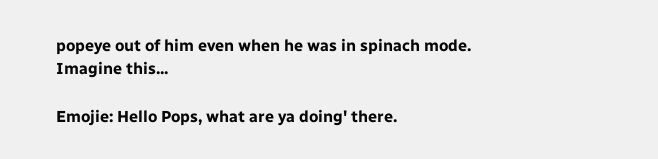popeye out of him even when he was in spinach mode.
Imagine this...

Emojie: Hello Pops, what are ya doing' there.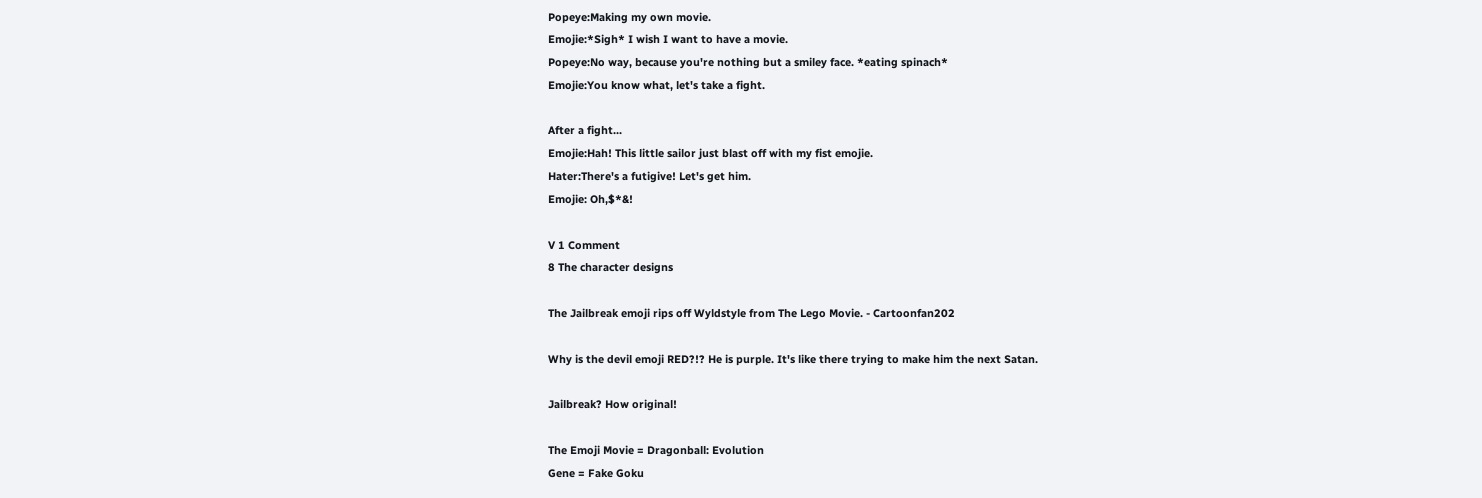Popeye:Making my own movie.
Emojie:*Sigh* I wish I want to have a movie.
Popeye:No way, because you're nothing but a smiley face. *eating spinach*
Emojie:You know what, let's take a fight.

After a fight...
Emojie:Hah! This little sailor just blast off with my fist emojie.
Hater:There's a futigive! Let's get him.
Emojie: Oh,$*&!

V 1 Comment
8 The character designs

The Jailbreak emoji rips off Wyldstyle from The Lego Movie. - Cartoonfan202

Why is the devil emoji RED?!? He is purple. It's like there trying to make him the next Satan.

Jailbreak? How original!

The Emoji Movie = Dragonball: Evolution
Gene = Fake Goku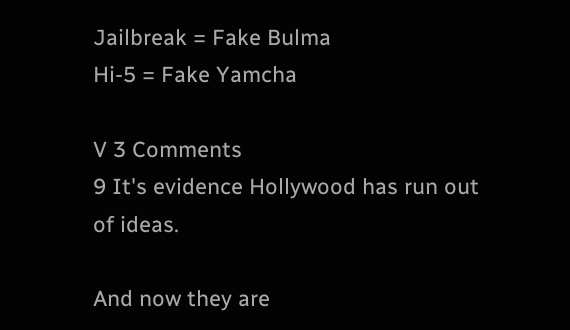Jailbreak = Fake Bulma
Hi-5 = Fake Yamcha

V 3 Comments
9 It's evidence Hollywood has run out of ideas.

And now they are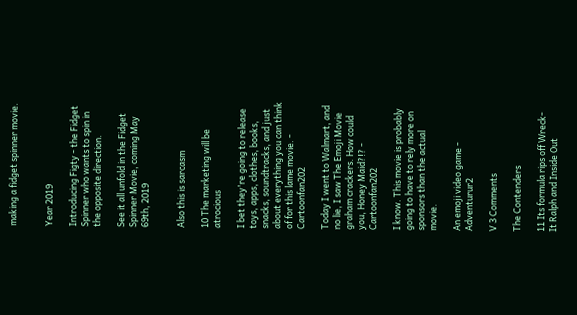making a fidget spinner movie.


Year 2019

Introducing Figty - the Fidget Spinner who wants to spin in the opposite direction.

See it all unfold in the Fidget Spinner Movie, coming May 69th, 2019


Also this is sarcasm

10 The marketing will be atrocious

I bet they're going to release toys, apps, clothes, books, snacks, soundtracks, and just about everything you can think of for this lame movie. - Cartoonfan202

Today I went to Walmart, and no lie, I saw The Emoji Movie graham crackers. How could you, Honey Maid?!? - Cartoonfan202

I know. This movie is probably going to have to rely more on sponsors than the actual movie.

An emoji video game - Adventurur2

V 3 Comments

The Contenders

11 Its formula rips off Wreck-It Ralph and Inside Out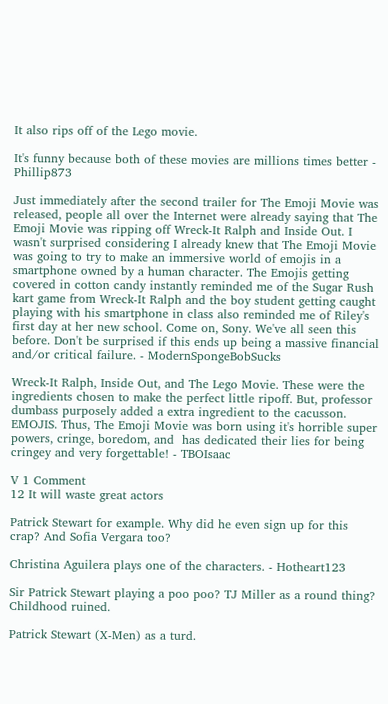It also rips off of the Lego movie.

It's funny because both of these movies are millions times better - Phillip873

Just immediately after the second trailer for The Emoji Movie was released, people all over the Internet were already saying that The Emoji Movie was ripping off Wreck-It Ralph and Inside Out. I wasn't surprised considering I already knew that The Emoji Movie was going to try to make an immersive world of emojis in a smartphone owned by a human character. The Emojis getting covered in cotton candy instantly reminded me of the Sugar Rush kart game from Wreck-It Ralph and the boy student getting caught playing with his smartphone in class also reminded me of Riley's first day at her new school. Come on, Sony. We've all seen this before. Don't be surprised if this ends up being a massive financial and/or critical failure. - ModernSpongeBobSucks

Wreck-It Ralph, Inside Out, and The Lego Movie. These were the ingredients chosen to make the perfect little ripoff. But, professor dumbass purposely added a extra ingredient to the cacusson. EMOJIS. Thus, The Emoji Movie was born using it's horrible super powers, cringe, boredom, and  has dedicated their lies for being cringey and very forgettable! - TBOIsaac

V 1 Comment
12 It will waste great actors

Patrick Stewart for example. Why did he even sign up for this crap? And Sofia Vergara too?

Christina Aguilera plays one of the characters. - Hotheart123

Sir Patrick Stewart playing a poo poo? TJ Miller as a round thing? Childhood ruined.

Patrick Stewart (X-Men) as a turd.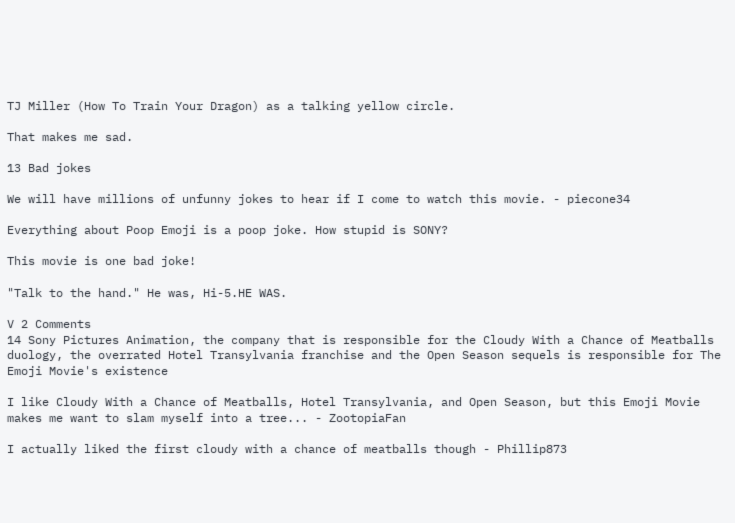TJ Miller (How To Train Your Dragon) as a talking yellow circle.

That makes me sad.

13 Bad jokes

We will have millions of unfunny jokes to hear if I come to watch this movie. - piecone34

Everything about Poop Emoji is a poop joke. How stupid is SONY?

This movie is one bad joke!

"Talk to the hand." He was, Hi-5.HE WAS.

V 2 Comments
14 Sony Pictures Animation, the company that is responsible for the Cloudy With a Chance of Meatballs duology, the overrated Hotel Transylvania franchise and the Open Season sequels is responsible for The Emoji Movie's existence

I like Cloudy With a Chance of Meatballs, Hotel Transylvania, and Open Season, but this Emoji Movie makes me want to slam myself into a tree... - ZootopiaFan

I actually liked the first cloudy with a chance of meatballs though - Phillip873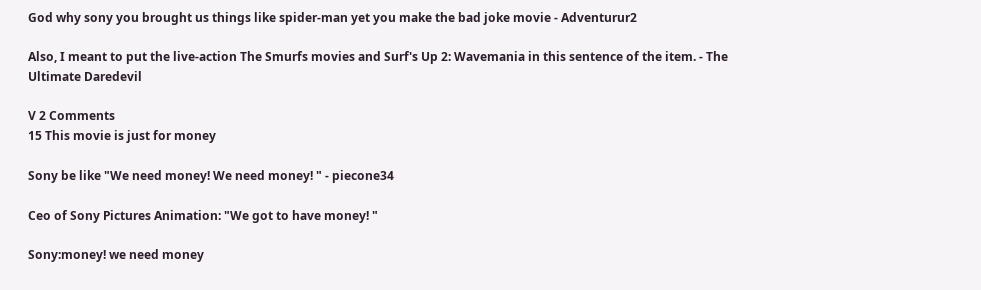God why sony you brought us things like spider-man yet you make the bad joke movie - Adventurur2

Also, I meant to put the live-action The Smurfs movies and Surf's Up 2: Wavemania in this sentence of the item. - The Ultimate Daredevil

V 2 Comments
15 This movie is just for money

Sony be like "We need money! We need money! " - piecone34

Ceo of Sony Pictures Animation: "We got to have money! "

Sony:money! we need money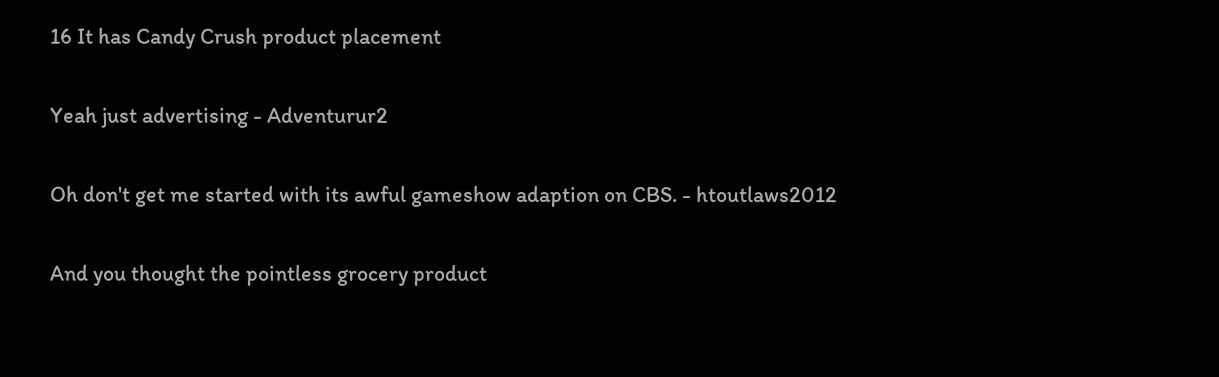16 It has Candy Crush product placement

Yeah just advertising - Adventurur2

Oh don't get me started with its awful gameshow adaption on CBS. - htoutlaws2012

And you thought the pointless grocery product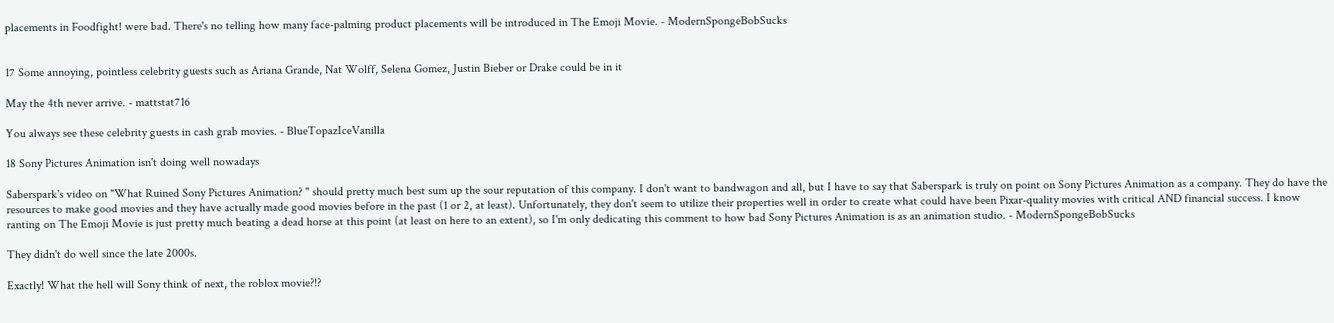placements in Foodfight! were bad. There's no telling how many face-palming product placements will be introduced in The Emoji Movie. - ModernSpongeBobSucks


17 Some annoying, pointless celebrity guests such as Ariana Grande, Nat Wolff, Selena Gomez, Justin Bieber or Drake could be in it

May the 4th never arrive. - mattstat716

You always see these celebrity guests in cash grab movies. - BlueTopazIceVanilla

18 Sony Pictures Animation isn't doing well nowadays

Saberspark's video on "What Ruined Sony Pictures Animation? " should pretty much best sum up the sour reputation of this company. I don't want to bandwagon and all, but I have to say that Saberspark is truly on point on Sony Pictures Animation as a company. They do have the resources to make good movies and they have actually made good movies before in the past (1 or 2, at least). Unfortunately, they don't seem to utilize their properties well in order to create what could have been Pixar-quality movies with critical AND financial success. I know ranting on The Emoji Movie is just pretty much beating a dead horse at this point (at least on here to an extent), so I'm only dedicating this comment to how bad Sony Pictures Animation is as an animation studio. - ModernSpongeBobSucks

They didn't do well since the late 2000s.

Exactly! What the hell will Sony think of next, the roblox movie?!?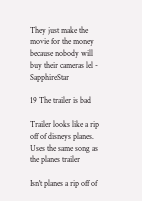They just make the movie for the money because nobody will buy their cameras lel - SapphireStar

19 The trailer is bad

Trailer looks like a rip off of disneys planes. Uses the same song as the planes trailer

Isn't planes a rip off of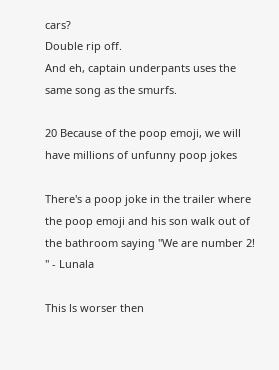cars?
Double rip off.
And eh, captain underpants uses the same song as the smurfs.

20 Because of the poop emoji, we will have millions of unfunny poop jokes

There's a poop joke in the trailer where the poop emoji and his son walk out of the bathroom saying "We are number 2! " - Lunala

This ls worser then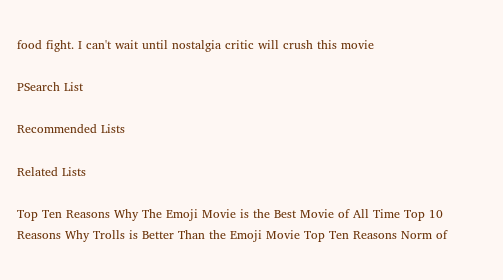food fight. I can't wait until nostalgia critic will crush this movie

PSearch List

Recommended Lists

Related Lists

Top Ten Reasons Why The Emoji Movie is the Best Movie of All Time Top 10 Reasons Why Trolls is Better Than the Emoji Movie Top Ten Reasons Norm of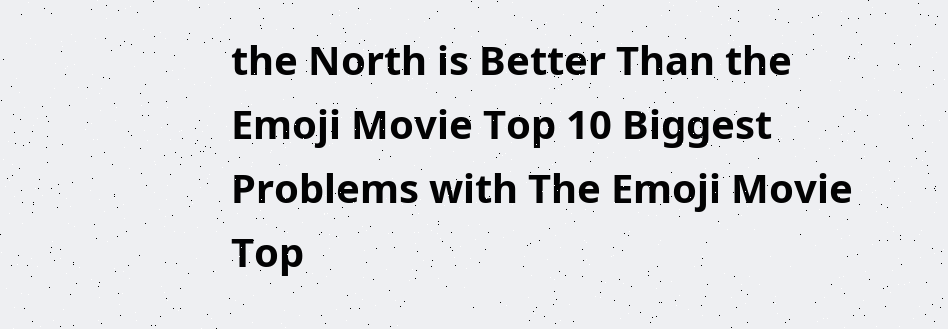the North is Better Than the Emoji Movie Top 10 Biggest Problems with The Emoji Movie Top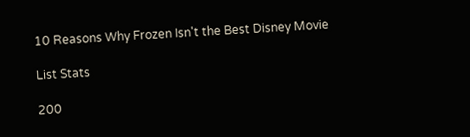10 Reasons Why Frozen Isn't the Best Disney Movie

List Stats

200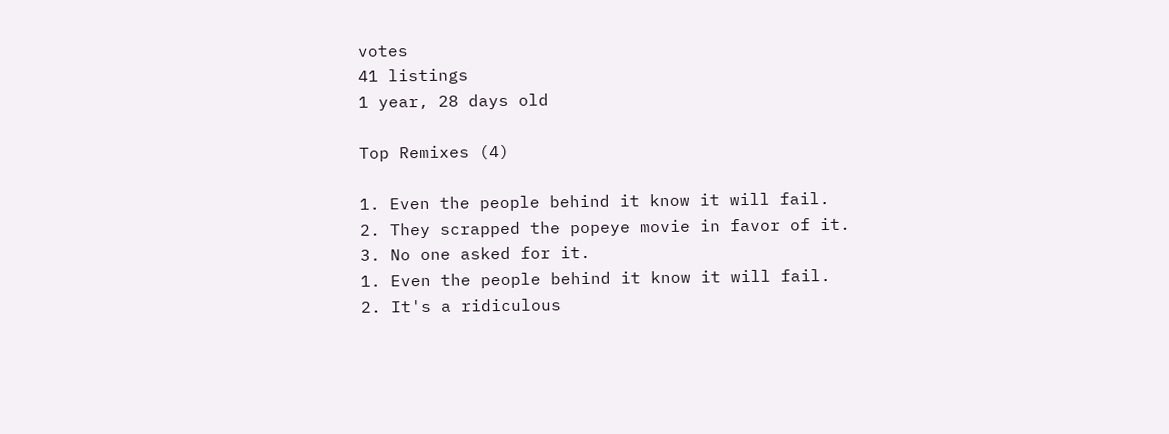votes
41 listings
1 year, 28 days old

Top Remixes (4)

1. Even the people behind it know it will fail.
2. They scrapped the popeye movie in favor of it.
3. No one asked for it.
1. Even the people behind it know it will fail.
2. It's a ridiculous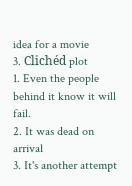idea for a movie
3. Clichéd plot
1. Even the people behind it know it will fail.
2. It was dead on arrival
3. It's another attempt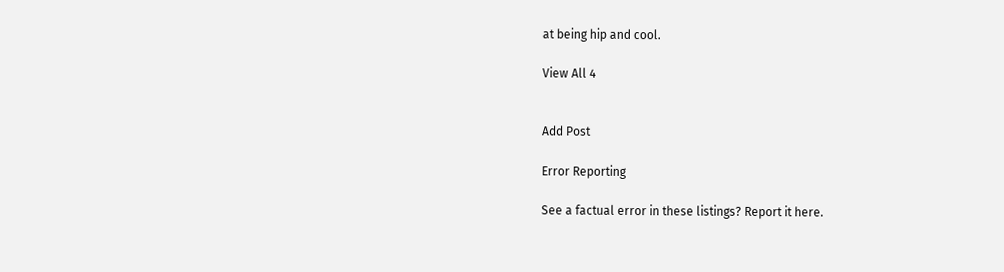at being hip and cool.

View All 4


Add Post

Error Reporting

See a factual error in these listings? Report it here.